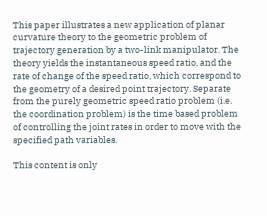This paper illustrates a new application of planar curvature theory to the geometric problem of trajectory generation by a two-link manipulator. The theory yields the instantaneous speed ratio, and the rate of change of the speed ratio, which correspond to the geometry of a desired point trajectory. Separate from the purely geometric speed ratio problem (i.e. the coordination problem) is the time based problem of controlling the joint rates in order to move with the specified path variables.

This content is only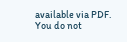available via PDF.
You do not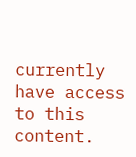currently have access to this content.